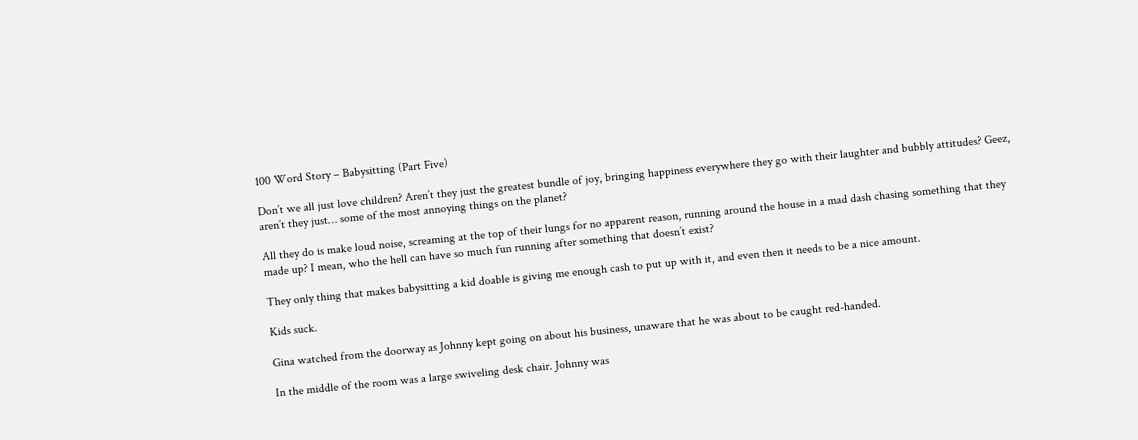100 Word Story – Babysitting (Part Five)

Don’t we all just love children? Aren’t they just the greatest bundle of joy, bringing happiness everywhere they go with their laughter and bubbly attitudes? Geez, aren’t they just… some of the most annoying things on the planet?

All they do is make loud noise, screaming at the top of their lungs for no apparent reason, running around the house in a mad dash chasing something that they made up? I mean, who the hell can have so much fun running after something that doesn’t exist?

They only thing that makes babysitting a kid doable is giving me enough cash to put up with it, and even then it needs to be a nice amount.

Kids suck.

Gina watched from the doorway as Johnny kept going on about his business, unaware that he was about to be caught red-handed.

In the middle of the room was a large swiveling desk chair. Johnny was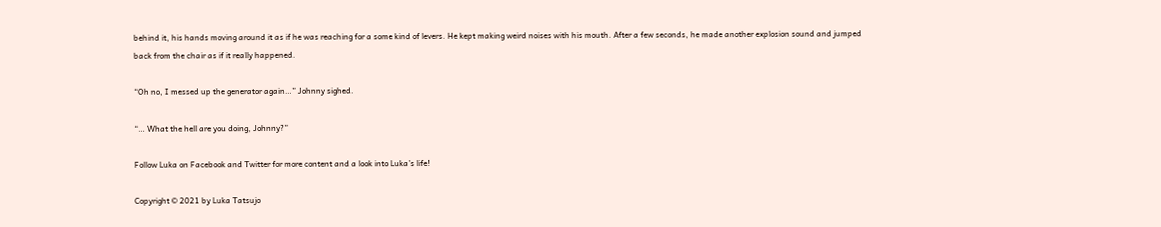behind it, his hands moving around it as if he was reaching for a some kind of levers. He kept making weird noises with his mouth. After a few seconds, he made another explosion sound and jumped back from the chair as if it really happened.

“Oh no, I messed up the generator again…” Johnny sighed.

“… What the hell are you doing, Johnny?”

Follow Luka on Facebook and Twitter for more content and a look into Luka’s life!

Copyright © 2021 by Luka Tatsujo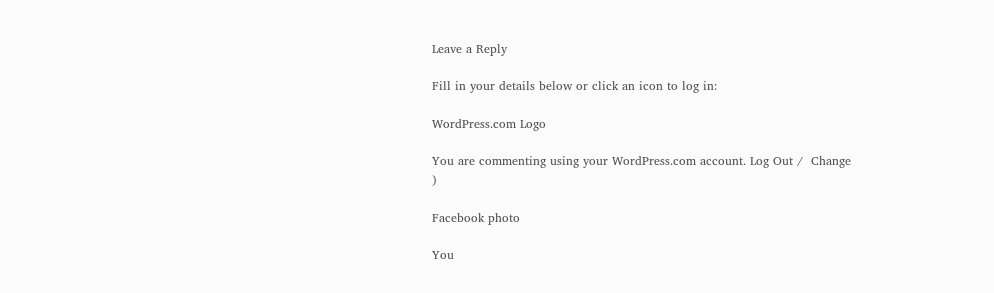Leave a Reply

Fill in your details below or click an icon to log in:

WordPress.com Logo

You are commenting using your WordPress.com account. Log Out /  Change )

Facebook photo

You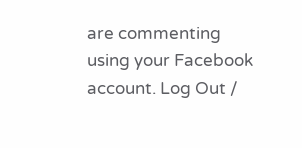are commenting using your Facebook account. Log Out /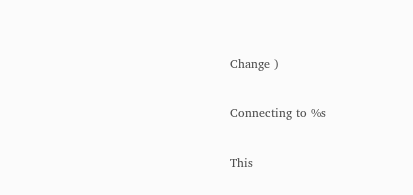Change )

Connecting to %s

This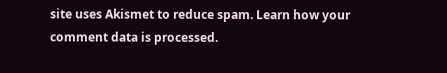site uses Akismet to reduce spam. Learn how your comment data is processed.